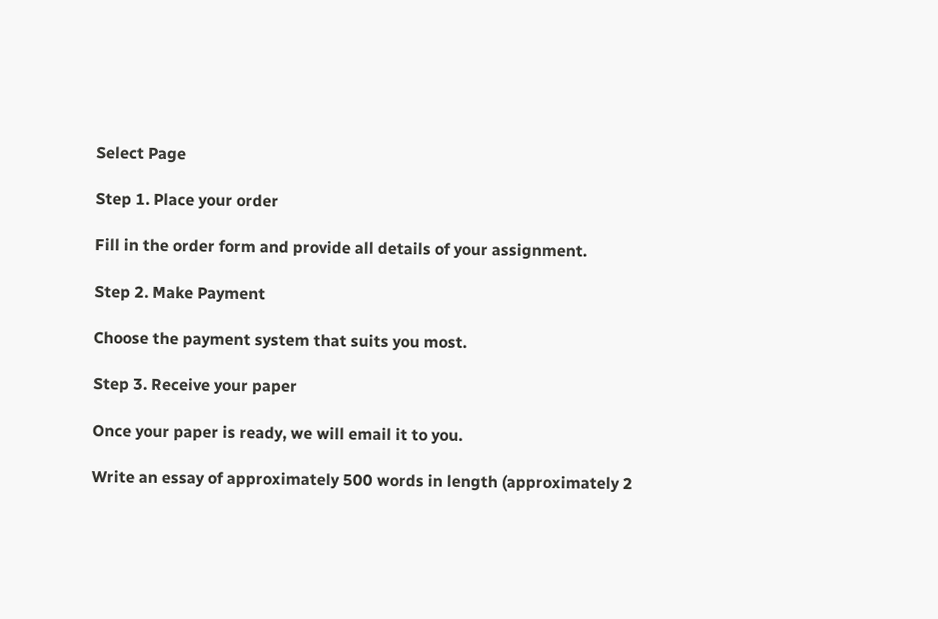Select Page

Step 1. Place your order

Fill in the order form and provide all details of your assignment.

Step 2. Make Payment

Choose the payment system that suits you most.

Step 3. Receive your paper

Once your paper is ready, we will email it to you.

Write an essay of approximately 500 words in length (approximately 2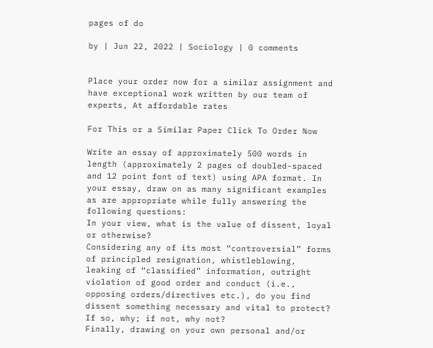pages of do

by | Jun 22, 2022 | Sociology | 0 comments


Place your order now for a similar assignment and have exceptional work written by our team of experts, At affordable rates

For This or a Similar Paper Click To Order Now

Write an essay of approximately 500 words in length (approximately 2 pages of doubled-spaced and 12 point font of text) using APA format. In your essay, draw on as many significant examples as are appropriate while fully answering the following questions:
In your view, what is the value of dissent, loyal or otherwise?
Considering any of its most “controversial” forms of principled resignation, whistleblowing, leaking of “classified” information, outright violation of good order and conduct (i.e., opposing orders/directives etc.), do you find dissent something necessary and vital to protect? If so, why; if not, why not?
Finally, drawing on your own personal and/or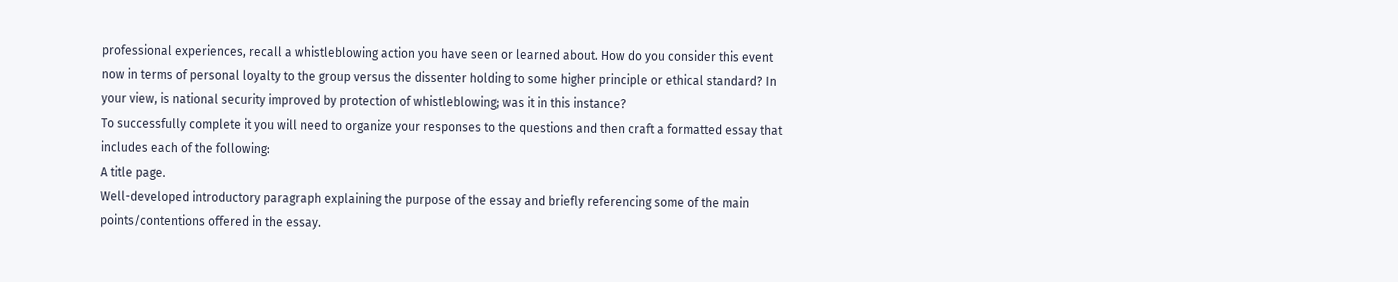professional experiences, recall a whistleblowing action you have seen or learned about. How do you consider this event now in terms of personal loyalty to the group versus the dissenter holding to some higher principle or ethical standard? In your view, is national security improved by protection of whistleblowing; was it in this instance?
To successfully complete it you will need to organize your responses to the questions and then craft a formatted essay that includes each of the following:
A title page.
Well-developed introductory paragraph explaining the purpose of the essay and briefly referencing some of the main points/contentions offered in the essay.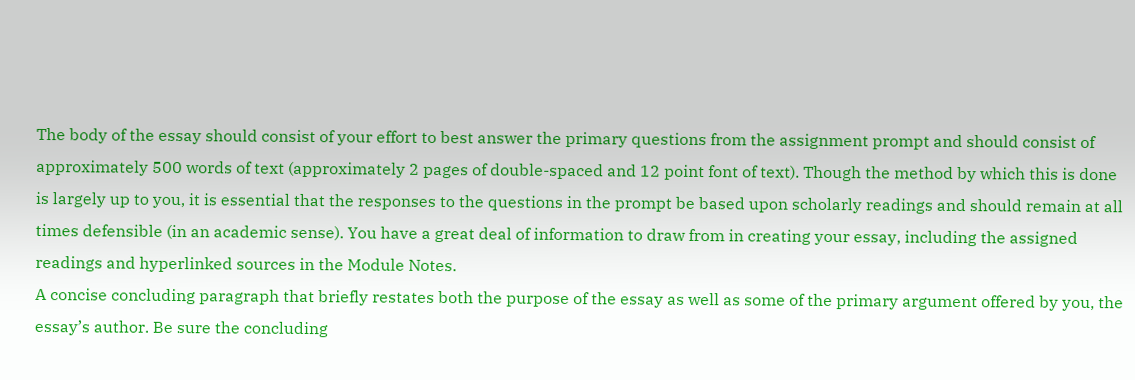The body of the essay should consist of your effort to best answer the primary questions from the assignment prompt and should consist of approximately 500 words of text (approximately 2 pages of double-spaced and 12 point font of text). Though the method by which this is done is largely up to you, it is essential that the responses to the questions in the prompt be based upon scholarly readings and should remain at all times defensible (in an academic sense). You have a great deal of information to draw from in creating your essay, including the assigned readings and hyperlinked sources in the Module Notes.
A concise concluding paragraph that briefly restates both the purpose of the essay as well as some of the primary argument offered by you, the essay’s author. Be sure the concluding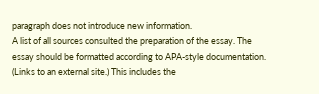paragraph does not introduce new information.
A list of all sources consulted the preparation of the essay. The essay should be formatted according to APA-style documentation. (Links to an external site.) This includes the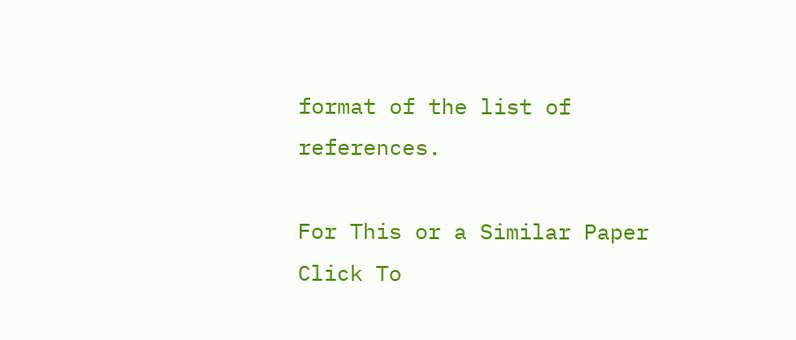format of the list of references.

For This or a Similar Paper Click To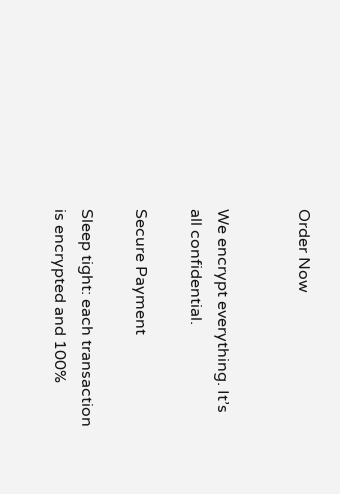Order Now


We encrypt everything. It’s all confidential.

Secure Payment

Sleep tight: each transaction is encrypted and 100%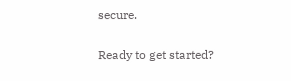secure.

Ready to get started?